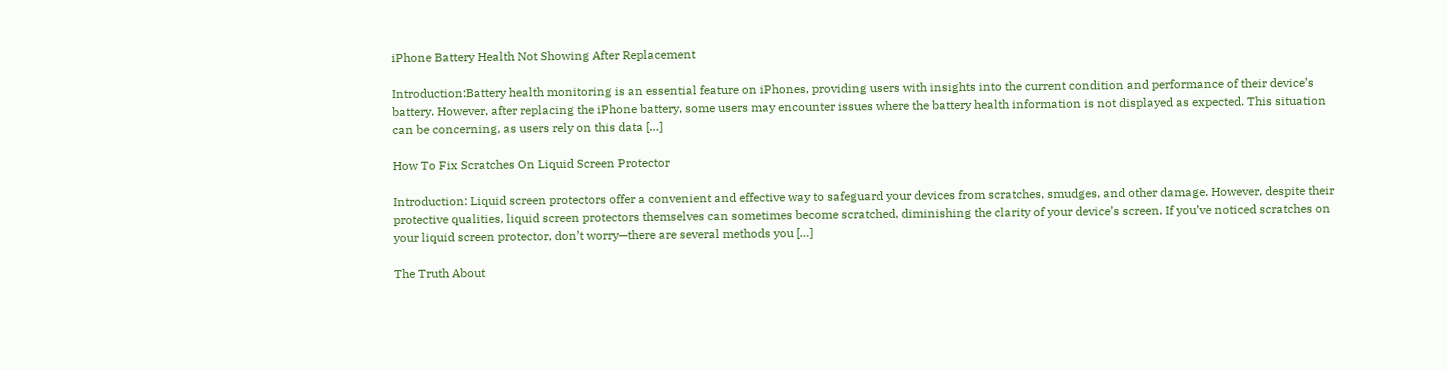iPhone Battery Health Not Showing After Replacement

Introduction:Battery health monitoring is an essential feature on iPhones, providing users with insights into the current condition and performance of their device’s battery. However, after replacing the iPhone battery, some users may encounter issues where the battery health information is not displayed as expected. This situation can be concerning, as users rely on this data […]

How To Fix Scratches On Liquid Screen Protector

Introduction: Liquid screen protectors offer a convenient and effective way to safeguard your devices from scratches, smudges, and other damage. However, despite their protective qualities, liquid screen protectors themselves can sometimes become scratched, diminishing the clarity of your device’s screen. If you’ve noticed scratches on your liquid screen protector, don’t worry—there are several methods you […]

The Truth About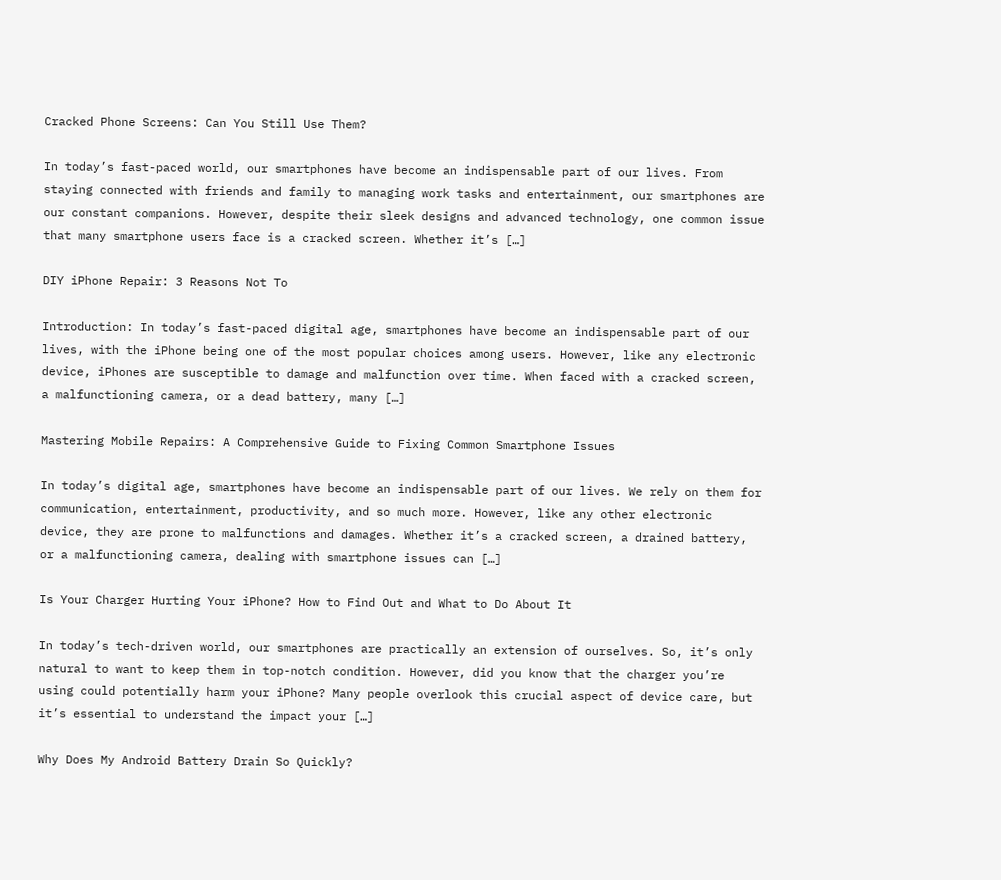Cracked Phone Screens: Can You Still Use Them?

In today’s fast-paced world, our smartphones have become an indispensable part of our lives. From staying connected with friends and family to managing work tasks and entertainment, our smartphones are our constant companions. However, despite their sleek designs and advanced technology, one common issue that many smartphone users face is a cracked screen. Whether it’s […]

DIY iPhone Repair: 3 Reasons Not To

Introduction: In today’s fast-paced digital age, smartphones have become an indispensable part of our lives, with the iPhone being one of the most popular choices among users. However, like any electronic device, iPhones are susceptible to damage and malfunction over time. When faced with a cracked screen, a malfunctioning camera, or a dead battery, many […]

Mastering Mobile Repairs: A Comprehensive Guide to Fixing Common Smartphone Issues

In today’s digital age, smartphones have become an indispensable part of our lives. We rely on them for communication, entertainment, productivity, and so much more. However, like any other electronic device, they are prone to malfunctions and damages. Whether it’s a cracked screen, a drained battery, or a malfunctioning camera, dealing with smartphone issues can […]

Is Your Charger Hurting Your iPhone? How to Find Out and What to Do About It

In today’s tech-driven world, our smartphones are practically an extension of ourselves. So, it’s only natural to want to keep them in top-notch condition. However, did you know that the charger you’re using could potentially harm your iPhone? Many people overlook this crucial aspect of device care, but it’s essential to understand the impact your […]

Why Does My Android Battery Drain So Quickly?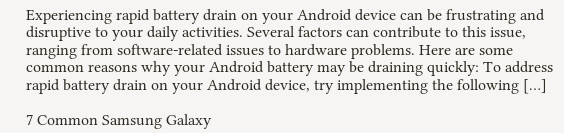Experiencing rapid battery drain on your Android device can be frustrating and disruptive to your daily activities. Several factors can contribute to this issue, ranging from software-related issues to hardware problems. Here are some common reasons why your Android battery may be draining quickly: To address rapid battery drain on your Android device, try implementing the following […]

7 Common Samsung Galaxy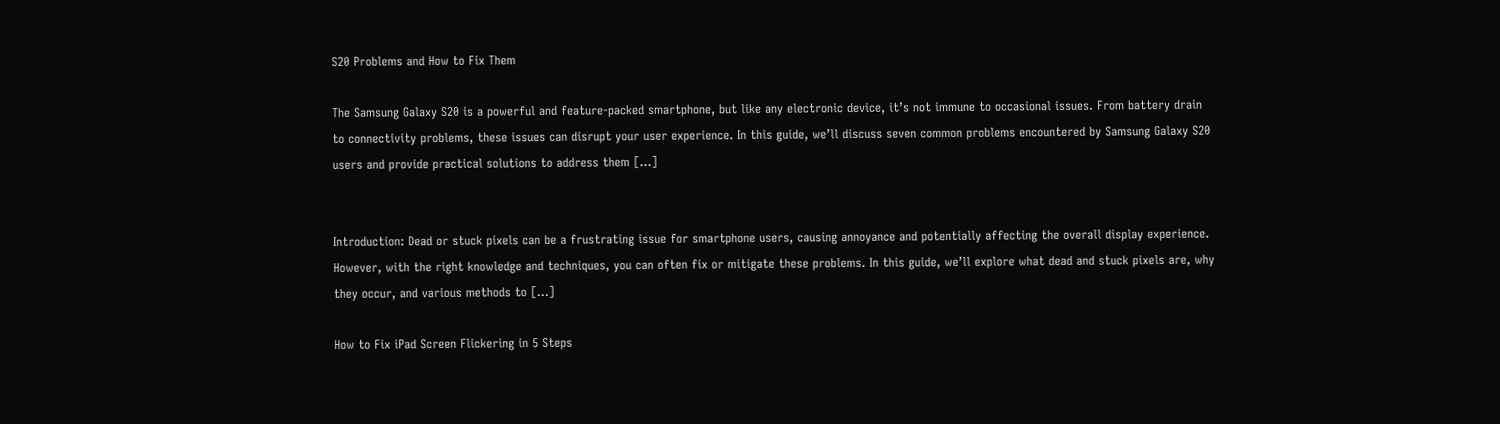S20 Problems and How to Fix Them

The Samsung Galaxy S20 is a powerful and feature-packed smartphone, but like any electronic device, it’s not immune to occasional issues. From battery drain to connectivity problems, these issues can disrupt your user experience. In this guide, we’ll discuss seven common problems encountered by Samsung Galaxy S20 users and provide practical solutions to address them […]


Introduction: Dead or stuck pixels can be a frustrating issue for smartphone users, causing annoyance and potentially affecting the overall display experience. However, with the right knowledge and techniques, you can often fix or mitigate these problems. In this guide, we’ll explore what dead and stuck pixels are, why they occur, and various methods to […]

How to Fix iPad Screen Flickering in 5 Steps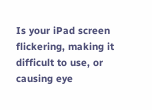Is your iPad screen flickering, making it difficult to use, or causing eye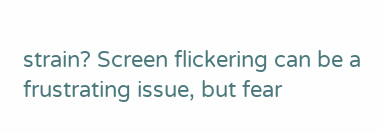strain? Screen flickering can be a frustrating issue, but fear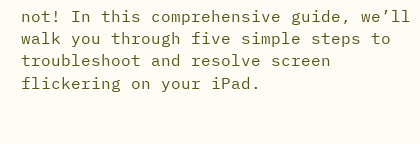not! In this comprehensive guide, we’ll walk you through five simple steps to troubleshoot and resolve screen flickering on your iPad.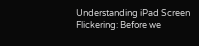Understanding iPad Screen Flickering: Before we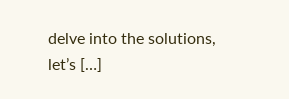delve into the solutions, let’s […]